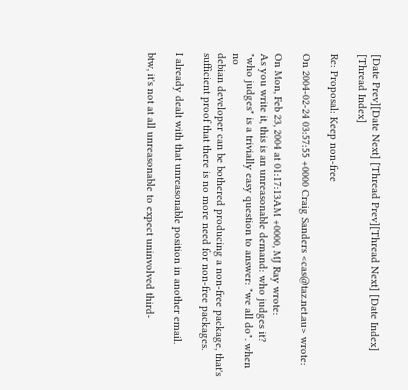[Date Prev][Date Next] [Thread Prev][Thread Next] [Date Index] [Thread Index]

Re: Proposal: Keep non-free

On 2004-02-24 03:57:55 +0000 Craig Sanders <cas@taz.net.au> wrote:

On Mon, Feb 23, 2004 at 01:17:13AM +0000, MJ Ray wrote:
As you write it, this is an unreasonable demand: who judges it?
"who judges" is a trivially easy question to answer: "we all do". when no
debian developer can be bothered producing a non-free package, that's
sufficient proof that there is no more need for non-free packages.

I already dealt with that unreasonable position in another email.

btw, it's not at all unreasonable to expect uninvolved third-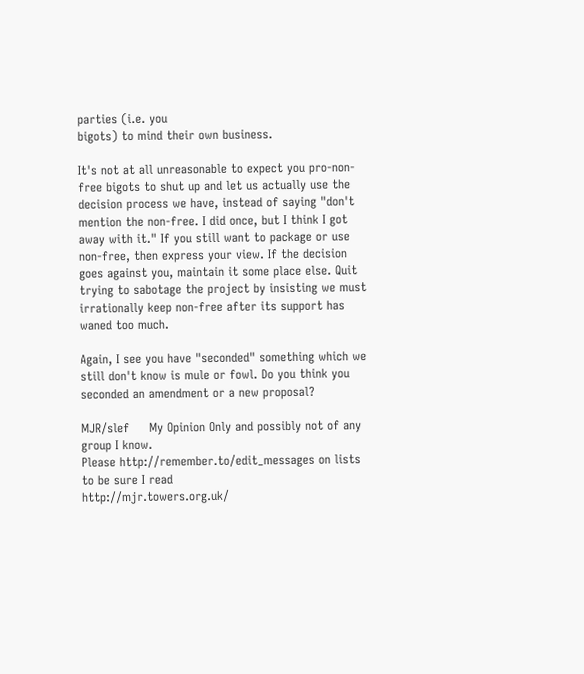parties (i.e. you
bigots) to mind their own business.

It's not at all unreasonable to expect you pro-non-free bigots to shut up and let us actually use the decision process we have, instead of saying "don't mention the non-free. I did once, but I think I got away with it." If you still want to package or use non-free, then express your view. If the decision goes against you, maintain it some place else. Quit trying to sabotage the project by insisting we must irrationally keep non-free after its support has waned too much.

Again, I see you have "seconded" something which we still don't know is mule or fowl. Do you think you seconded an amendment or a new proposal?

MJR/slef     My Opinion Only and possibly not of any group I know.
Please http://remember.to/edit_messages on lists to be sure I read
http://mjr.towers.org.uk/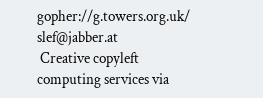gopher://g.towers.org.uk/ slef@jabber.at
 Creative copyleft computing services via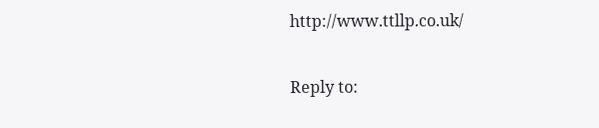http://www.ttllp.co.uk/

Reply to: